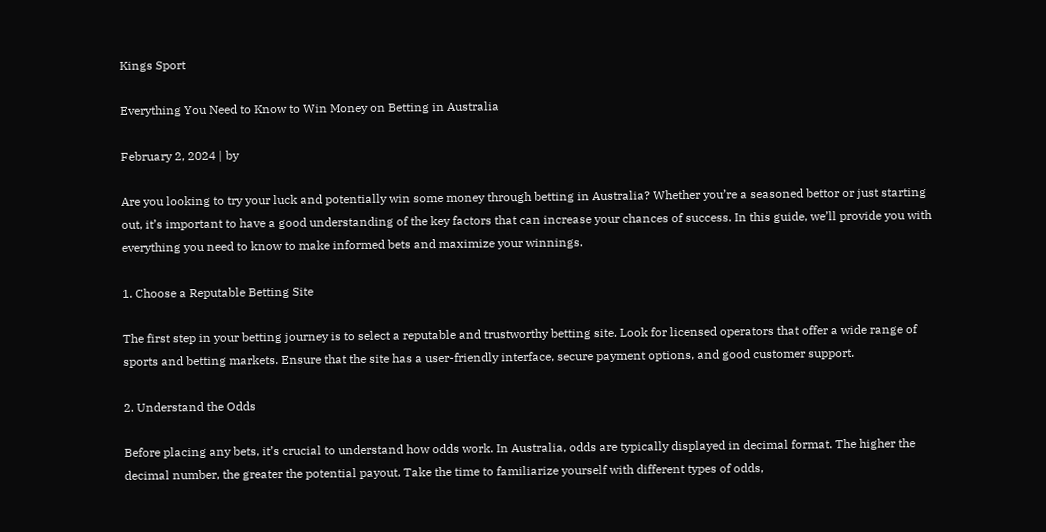Kings Sport

Everything You Need to Know to Win Money on Betting in Australia

February 2, 2024 | by

Are you looking to try your luck and potentially win some money through betting in Australia? Whether you’re a seasoned bettor or just starting out, it’s important to have a good understanding of the key factors that can increase your chances of success. In this guide, we’ll provide you with everything you need to know to make informed bets and maximize your winnings.

1. Choose a Reputable Betting Site

The first step in your betting journey is to select a reputable and trustworthy betting site. Look for licensed operators that offer a wide range of sports and betting markets. Ensure that the site has a user-friendly interface, secure payment options, and good customer support.

2. Understand the Odds

Before placing any bets, it’s crucial to understand how odds work. In Australia, odds are typically displayed in decimal format. The higher the decimal number, the greater the potential payout. Take the time to familiarize yourself with different types of odds,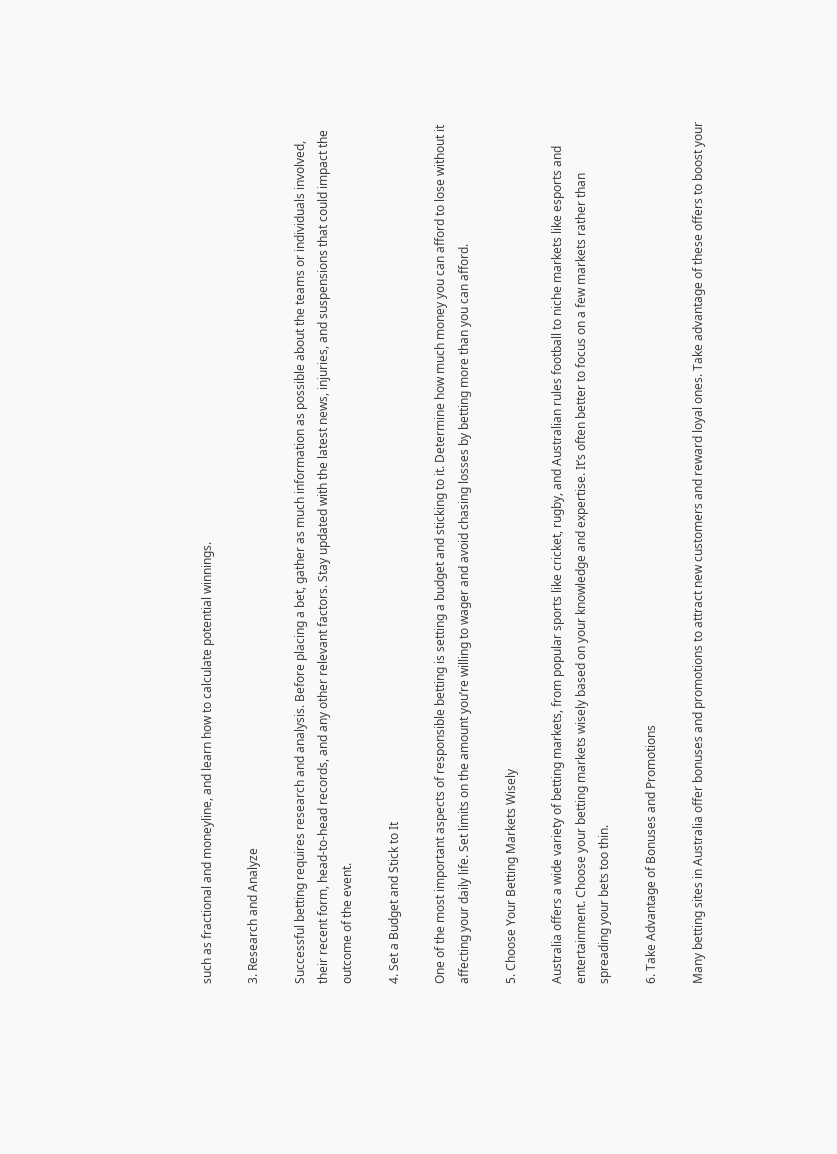such as fractional and moneyline, and learn how to calculate potential winnings.

3. Research and Analyze

Successful betting requires research and analysis. Before placing a bet, gather as much information as possible about the teams or individuals involved, their recent form, head-to-head records, and any other relevant factors. Stay updated with the latest news, injuries, and suspensions that could impact the outcome of the event.

4. Set a Budget and Stick to It

One of the most important aspects of responsible betting is setting a budget and sticking to it. Determine how much money you can afford to lose without it affecting your daily life. Set limits on the amount you’re willing to wager and avoid chasing losses by betting more than you can afford.

5. Choose Your Betting Markets Wisely

Australia offers a wide variety of betting markets, from popular sports like cricket, rugby, and Australian rules football to niche markets like esports and entertainment. Choose your betting markets wisely based on your knowledge and expertise. It’s often better to focus on a few markets rather than spreading your bets too thin.

6. Take Advantage of Bonuses and Promotions

Many betting sites in Australia offer bonuses and promotions to attract new customers and reward loyal ones. Take advantage of these offers to boost your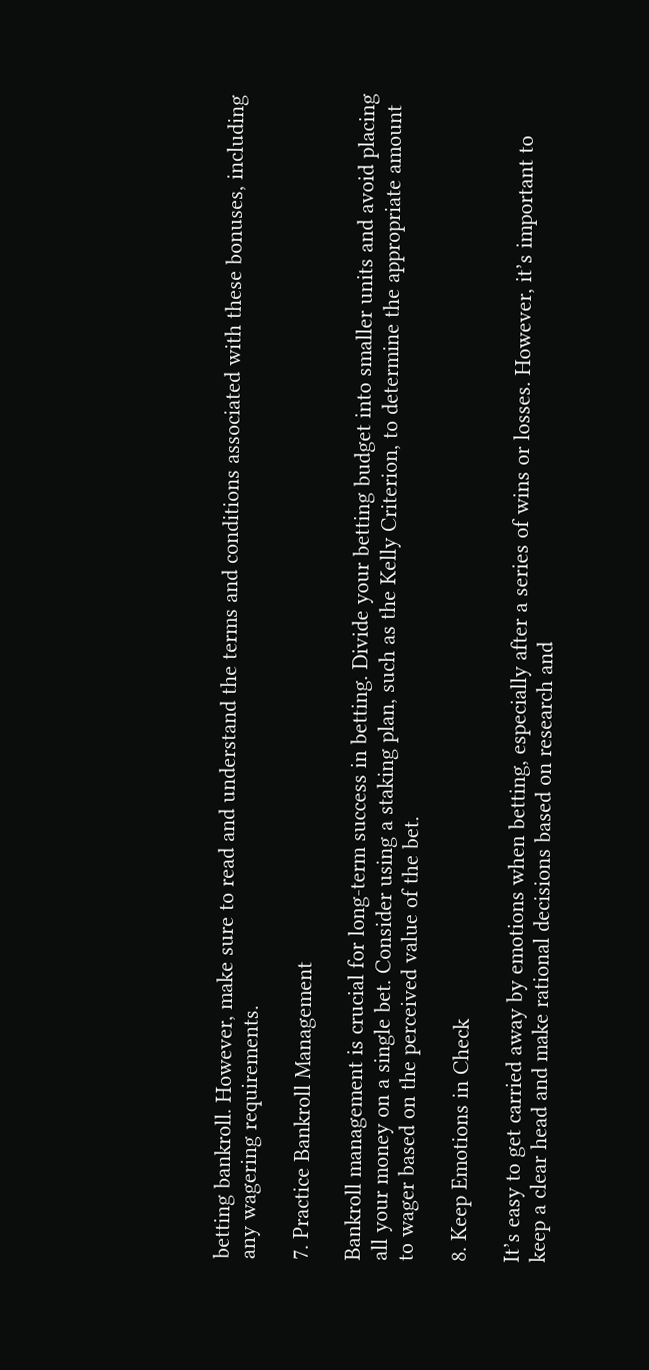betting bankroll. However, make sure to read and understand the terms and conditions associated with these bonuses, including any wagering requirements.

7. Practice Bankroll Management

Bankroll management is crucial for long-term success in betting. Divide your betting budget into smaller units and avoid placing all your money on a single bet. Consider using a staking plan, such as the Kelly Criterion, to determine the appropriate amount to wager based on the perceived value of the bet.

8. Keep Emotions in Check

It’s easy to get carried away by emotions when betting, especially after a series of wins or losses. However, it’s important to keep a clear head and make rational decisions based on research and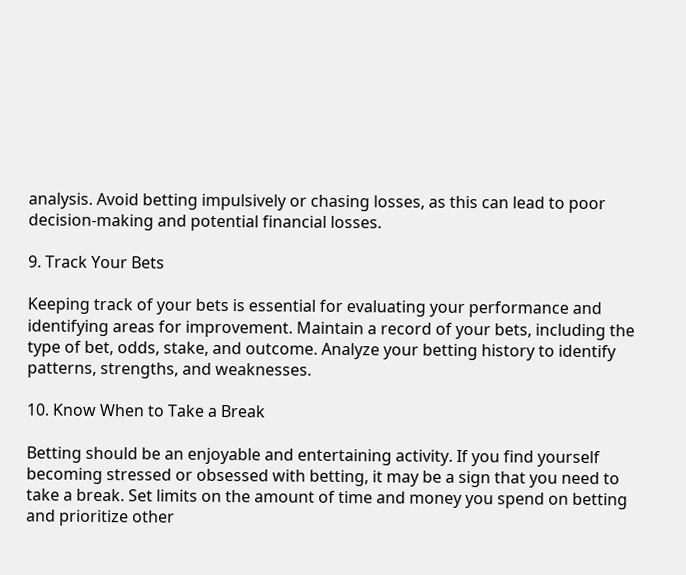analysis. Avoid betting impulsively or chasing losses, as this can lead to poor decision-making and potential financial losses.

9. Track Your Bets

Keeping track of your bets is essential for evaluating your performance and identifying areas for improvement. Maintain a record of your bets, including the type of bet, odds, stake, and outcome. Analyze your betting history to identify patterns, strengths, and weaknesses.

10. Know When to Take a Break

Betting should be an enjoyable and entertaining activity. If you find yourself becoming stressed or obsessed with betting, it may be a sign that you need to take a break. Set limits on the amount of time and money you spend on betting and prioritize other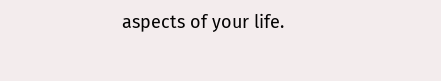aspects of your life.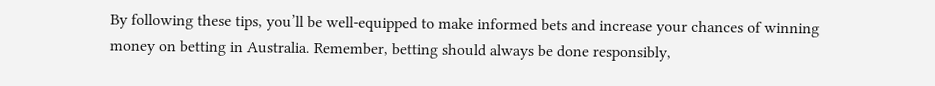By following these tips, you’ll be well-equipped to make informed bets and increase your chances of winning money on betting in Australia. Remember, betting should always be done responsibly,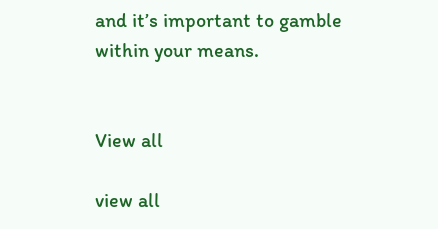and it’s important to gamble within your means.


View all

view all